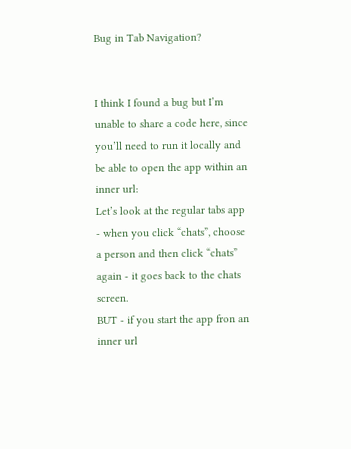Bug in Tab Navigation?


I think I found a bug but I’m unable to share a code here, since you’ll need to run it locally and be able to open the app within an inner url:
Let’s look at the regular tabs app - when you click “chats”, choose a person and then click “chats” again - it goes back to the chats screen.
BUT - if you start the app fron an inner url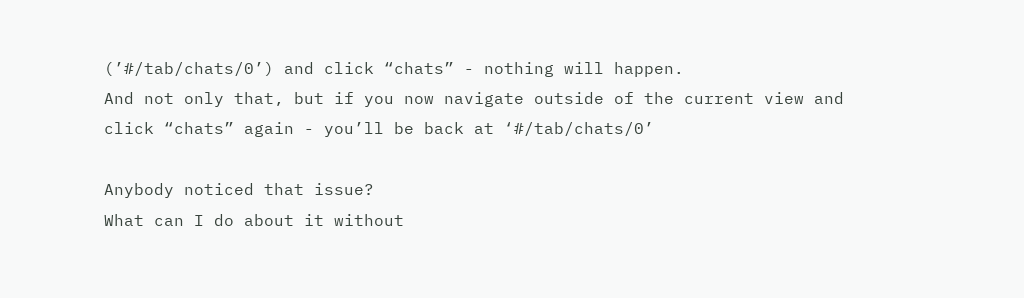(’#/tab/chats/0’) and click “chats” - nothing will happen.
And not only that, but if you now navigate outside of the current view and click “chats” again - you’ll be back at ‘#/tab/chats/0’

Anybody noticed that issue?
What can I do about it without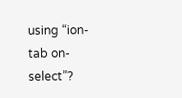using “ion-tab on-select”?